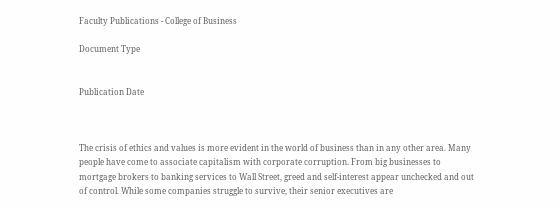Faculty Publications - College of Business

Document Type


Publication Date



The crisis of ethics and values is more evident in the world of business than in any other area. Many people have come to associate capitalism with corporate corruption. From big businesses to mortgage brokers to banking services to Wall Street, greed and self-interest appear unchecked and out of control. While some companies struggle to survive, their senior executives are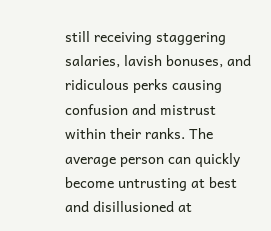still receiving staggering salaries, lavish bonuses, and ridiculous perks causing confusion and mistrust within their ranks. The average person can quickly become untrusting at best and disillusioned at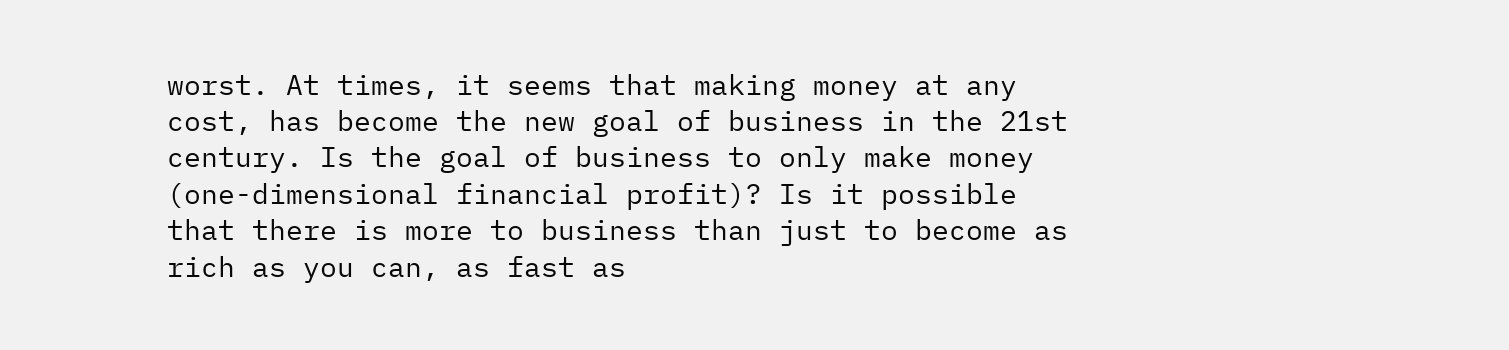worst. At times, it seems that making money at any cost, has become the new goal of business in the 21st century. Is the goal of business to only make money (one-dimensional financial profit)? Is it possible that there is more to business than just to become as rich as you can, as fast as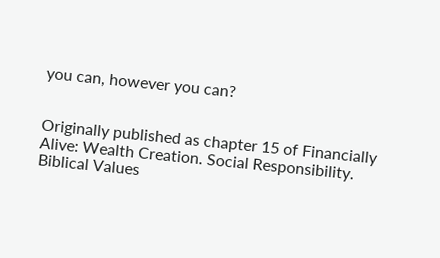you can, however you can?


Originally published as chapter 15 of Financially Alive: Wealth Creation. Social Responsibility. Biblical Values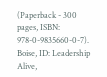(Paperback - 300 pages, ISBN: 978-0-9835660-0-7). Boise, ID: Leadership Alive,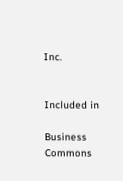Inc.


Included in

Business Commons